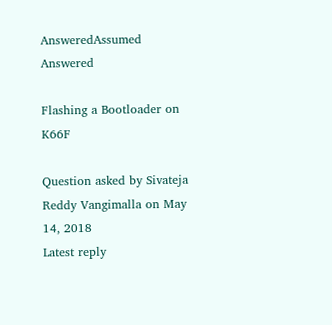AnsweredAssumed Answered

Flashing a Bootloader on K66F

Question asked by Sivateja Reddy Vangimalla on May 14, 2018
Latest reply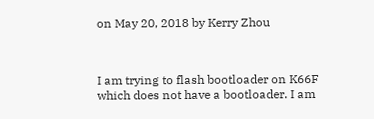on May 20, 2018 by Kerry Zhou



I am trying to flash bootloader on K66F which does not have a bootloader. I am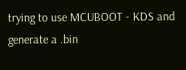trying to use MCUBOOT - KDS and generate a .bin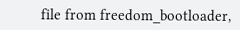file from freedom_bootloader,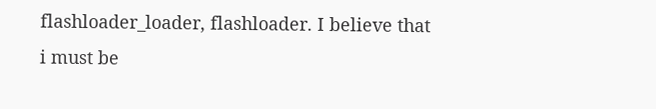flashloader_loader, flashloader. I believe that i must be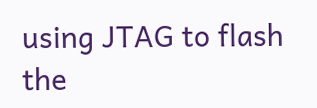using JTAG to flash the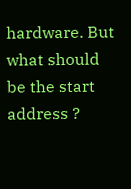hardware. But what should be the start address ?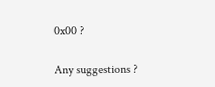0x00 ?


Any suggestions ?